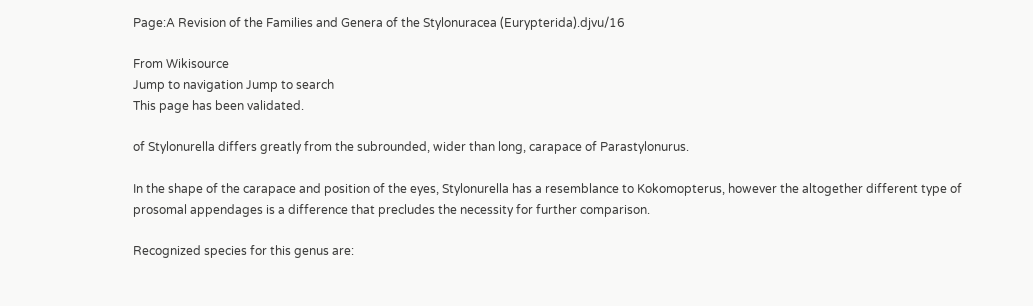Page:A Revision of the Families and Genera of the Stylonuracea (Eurypterida).djvu/16

From Wikisource
Jump to navigation Jump to search
This page has been validated.

of Stylonurella differs greatly from the subrounded, wider than long, carapace of Parastylonurus.

In the shape of the carapace and position of the eyes, Stylonurella has a resemblance to Kokomopterus, however the altogether different type of prosomal appendages is a difference that precludes the necessity for further comparison.

Recognized species for this genus are: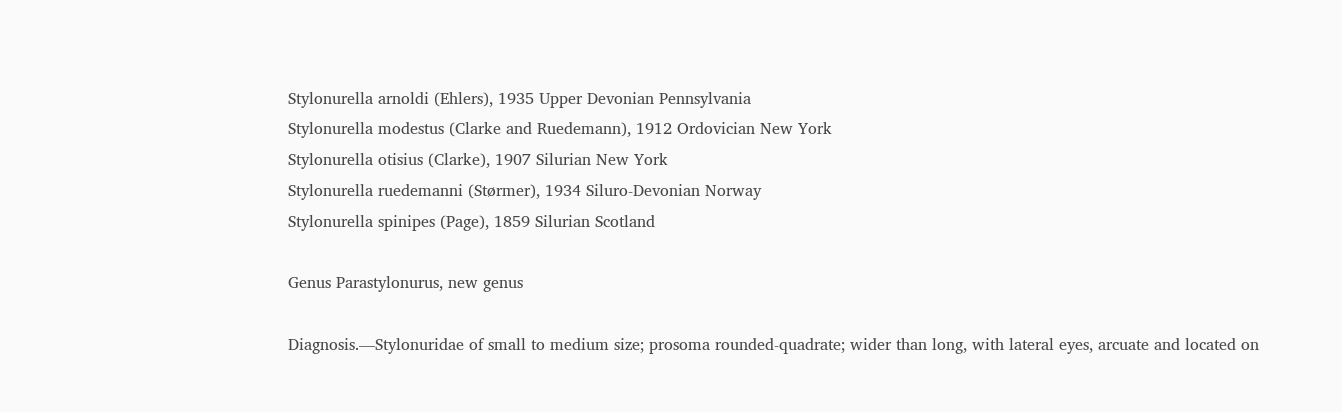Stylonurella arnoldi (Ehlers), 1935 Upper Devonian Pennsylvania
Stylonurella modestus (Clarke and Ruedemann), 1912 Ordovician New York
Stylonurella otisius (Clarke), 1907 Silurian New York
Stylonurella ruedemanni (Størmer), 1934 Siluro-Devonian Norway
Stylonurella spinipes (Page), 1859 Silurian Scotland

Genus Parastylonurus, new genus

Diagnosis.—Stylonuridae of small to medium size; prosoma rounded-quadrate; wider than long, with lateral eyes, arcuate and located on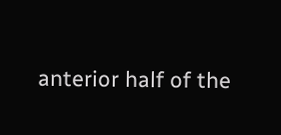anterior half of the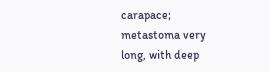carapace; metastoma very long, with deep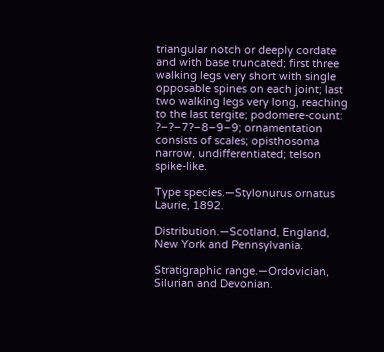triangular notch or deeply cordate and with base truncated; first three walking legs very short with single opposable spines on each joint; last two walking legs very long, reaching to the last tergite; podomere-count: ?–?–7?–8–9–9; ornamentation consists of scales; opisthosoma narrow, undifferentiated; telson spike-like.

Type species.—Stylonurus ornatus Laurie, 1892.

Distribution.—Scotland, England, New York and Pennsylvania.

Stratigraphic range.—Ordovician, Silurian and Devonian.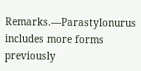Remarks.—Parastylonurus includes more forms previously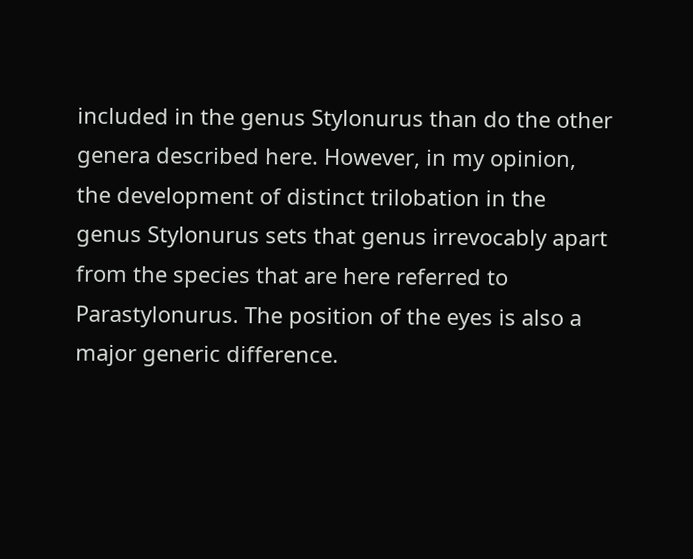included in the genus Stylonurus than do the other genera described here. However, in my opinion, the development of distinct trilobation in the genus Stylonurus sets that genus irrevocably apart from the species that are here referred to Parastylonurus. The position of the eyes is also a major generic difference.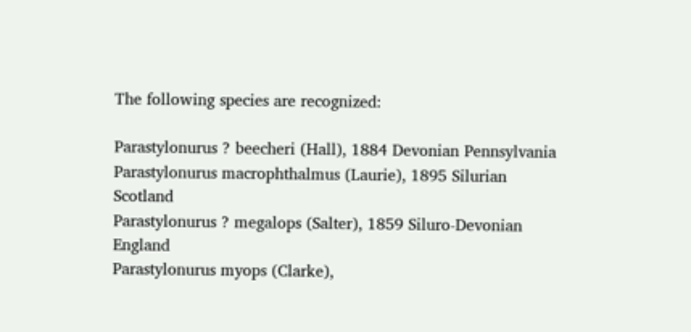The following species are recognized:

Parastylonurus ? beecheri (Hall), 1884 Devonian Pennsylvania
Parastylonurus macrophthalmus (Laurie), 1895 Silurian Scotland
Parastylonurus ? megalops (Salter), 1859 Siluro-Devonian England
Parastylonurus myops (Clarke),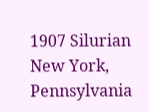1907 Silurian New York, Pennsylvania